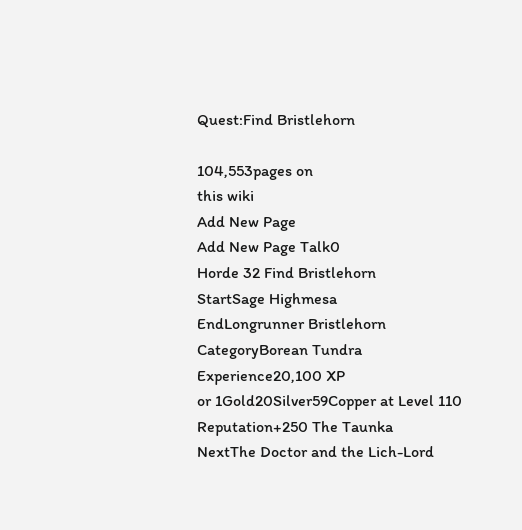Quest:Find Bristlehorn

104,553pages on
this wiki
Add New Page
Add New Page Talk0
Horde 32 Find Bristlehorn
StartSage Highmesa
EndLongrunner Bristlehorn
CategoryBorean Tundra
Experience20,100 XP
or 1Gold20Silver59Copper at Level 110
Reputation+250 The Taunka
NextThe Doctor and the Lich-Lord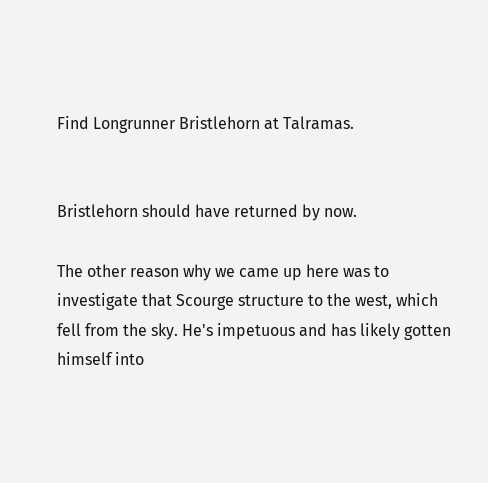Find Longrunner Bristlehorn at Talramas.


Bristlehorn should have returned by now.

The other reason why we came up here was to investigate that Scourge structure to the west, which fell from the sky. He's impetuous and has likely gotten himself into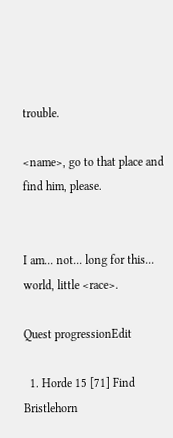trouble.

<name>, go to that place and find him, please.


I am... not... long for this... world, little <race>.

Quest progressionEdit

  1. Horde 15 [71] Find Bristlehorn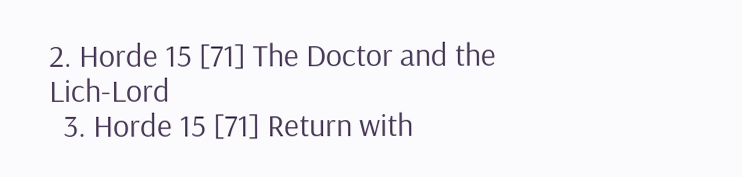2. Horde 15 [71] The Doctor and the Lich-Lord
  3. Horde 15 [71] Return with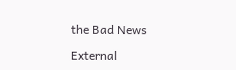the Bad News

External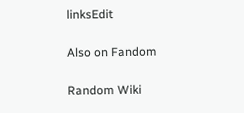linksEdit

Also on Fandom

Random Wiki